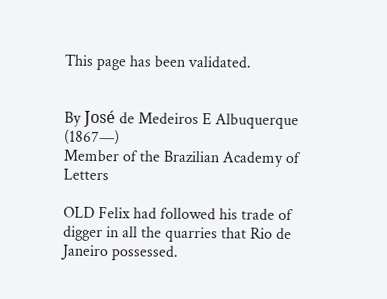This page has been validated.


By José de Medeiros E Albuquerque (1867—)
Member of the Brazilian Academy of Letters

OLD Felix had followed his trade of digger in all the quarries that Rio de Janeiro possessed.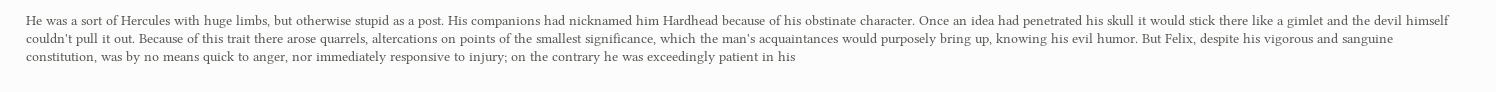He was a sort of Hercules with huge limbs, but otherwise stupid as a post. His companions had nicknamed him Hardhead because of his obstinate character. Once an idea had penetrated his skull it would stick there like a gimlet and the devil himself couldn't pull it out. Because of this trait there arose quarrels, altercations on points of the smallest significance, which the man's acquaintances would purposely bring up, knowing his evil humor. But Felix, despite his vigorous and sanguine constitution, was by no means quick to anger, nor immediately responsive to injury; on the contrary he was exceedingly patient in his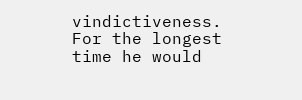vindictiveness. For the longest time he would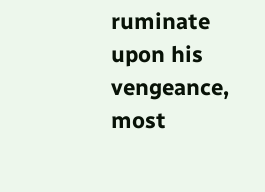ruminate upon his vengeance, most